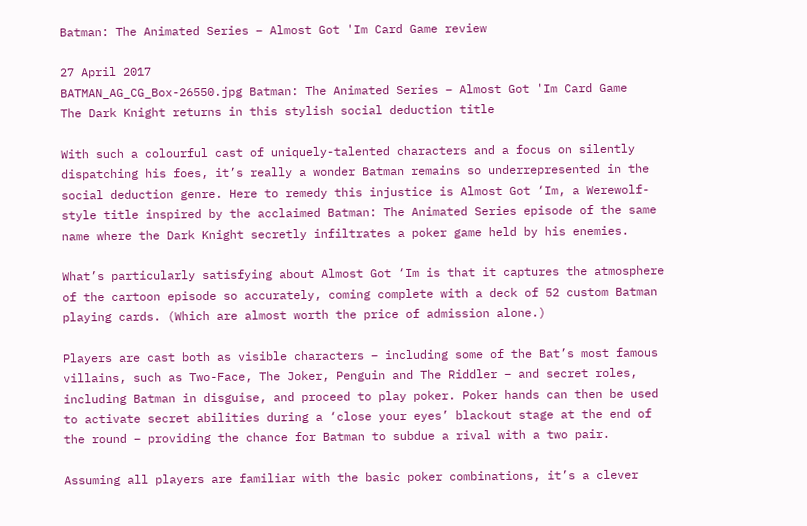Batman: The Animated Series – Almost Got 'Im Card Game review

27 April 2017
BATMAN_AG_CG_Box-26550.jpg Batman: The Animated Series – Almost Got 'Im Card Game
The Dark Knight returns in this stylish social deduction title

With such a colourful cast of uniquely-talented characters and a focus on silently dispatching his foes, it’s really a wonder Batman remains so underrepresented in the social deduction genre. Here to remedy this injustice is Almost Got ‘Im, a Werewolf-style title inspired by the acclaimed Batman: The Animated Series episode of the same name where the Dark Knight secretly infiltrates a poker game held by his enemies.

What’s particularly satisfying about Almost Got ‘Im is that it captures the atmosphere of the cartoon episode so accurately, coming complete with a deck of 52 custom Batman playing cards. (Which are almost worth the price of admission alone.)

Players are cast both as visible characters – including some of the Bat’s most famous villains, such as Two-Face, The Joker, Penguin and The Riddler – and secret roles, including Batman in disguise, and proceed to play poker. Poker hands can then be used to activate secret abilities during a ‘close your eyes’ blackout stage at the end of the round – providing the chance for Batman to subdue a rival with a two pair.

Assuming all players are familiar with the basic poker combinations, it’s a clever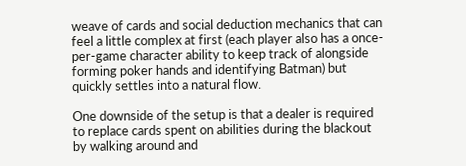weave of cards and social deduction mechanics that can feel a little complex at first (each player also has a once-per-game character ability to keep track of alongside forming poker hands and identifying Batman) but quickly settles into a natural flow.

One downside of the setup is that a dealer is required to replace cards spent on abilities during the blackout by walking around and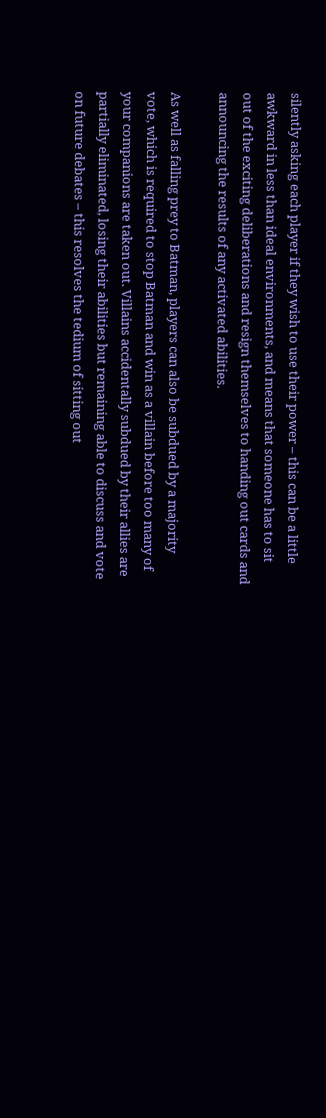silently asking each player if they wish to use their power – this can be a little awkward in less than ideal environments, and means that someone has to sit out of the exciting deliberations and resign themselves to handing out cards and announcing the results of any activated abilities.

As well as falling prey to Batman, players can also be subdued by a majority vote, which is required to stop Batman and win as a villain before too many of your companions are taken out. Villains accidentally subdued by their allies are partially eliminated, losing their abilities but remaining able to discuss and vote on future debates – this resolves the tedium of sitting out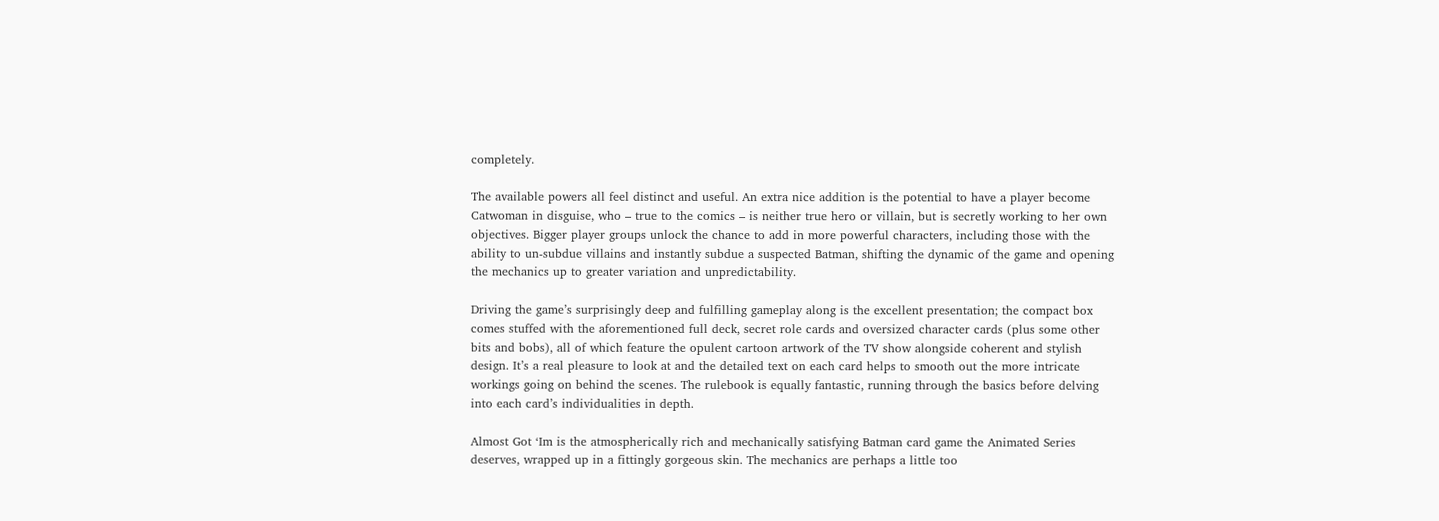completely.

The available powers all feel distinct and useful. An extra nice addition is the potential to have a player become Catwoman in disguise, who – true to the comics – is neither true hero or villain, but is secretly working to her own objectives. Bigger player groups unlock the chance to add in more powerful characters, including those with the ability to un-subdue villains and instantly subdue a suspected Batman, shifting the dynamic of the game and opening the mechanics up to greater variation and unpredictability.

Driving the game’s surprisingly deep and fulfilling gameplay along is the excellent presentation; the compact box comes stuffed with the aforementioned full deck, secret role cards and oversized character cards (plus some other bits and bobs), all of which feature the opulent cartoon artwork of the TV show alongside coherent and stylish design. It’s a real pleasure to look at and the detailed text on each card helps to smooth out the more intricate workings going on behind the scenes. The rulebook is equally fantastic, running through the basics before delving into each card’s individualities in depth.

Almost Got ‘Im is the atmospherically rich and mechanically satisfying Batman card game the Animated Series deserves, wrapped up in a fittingly gorgeous skin. The mechanics are perhaps a little too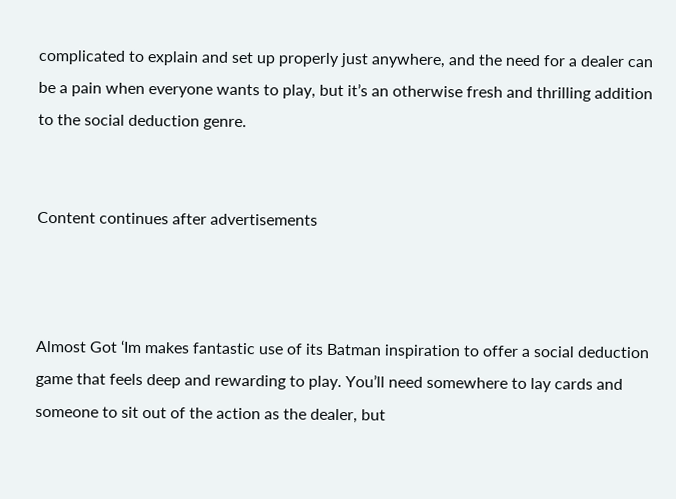complicated to explain and set up properly just anywhere, and the need for a dealer can be a pain when everyone wants to play, but it’s an otherwise fresh and thrilling addition to the social deduction genre.


Content continues after advertisements



Almost Got ‘Im makes fantastic use of its Batman inspiration to offer a social deduction game that feels deep and rewarding to play. You’ll need somewhere to lay cards and someone to sit out of the action as the dealer, but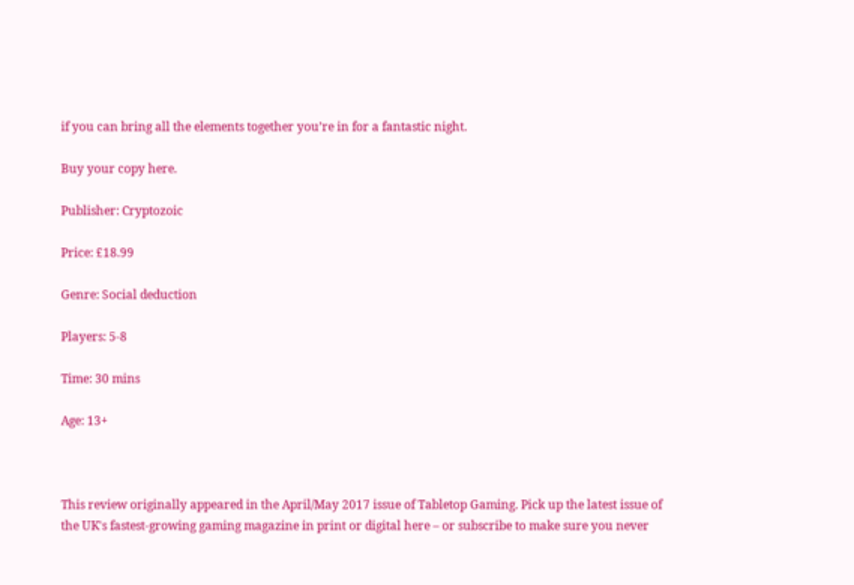if you can bring all the elements together you’re in for a fantastic night.

Buy your copy here.

Publisher: Cryptozoic

Price: £18.99

Genre: Social deduction

Players: 5-8

Time: 30 mins

Age: 13+



This review originally appeared in the April/May 2017 issue of Tabletop Gaming. Pick up the latest issue of the UK's fastest-growing gaming magazine in print or digital here – or subscribe to make sure you never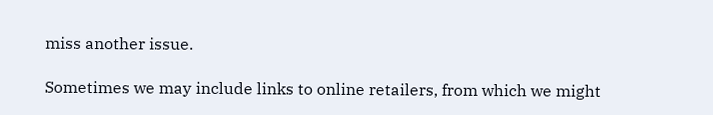miss another issue.

Sometimes we may include links to online retailers, from which we might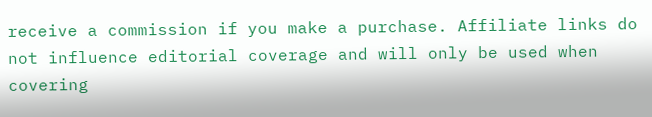receive a commission if you make a purchase. Affiliate links do not influence editorial coverage and will only be used when covering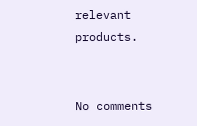relevant products.


No comments